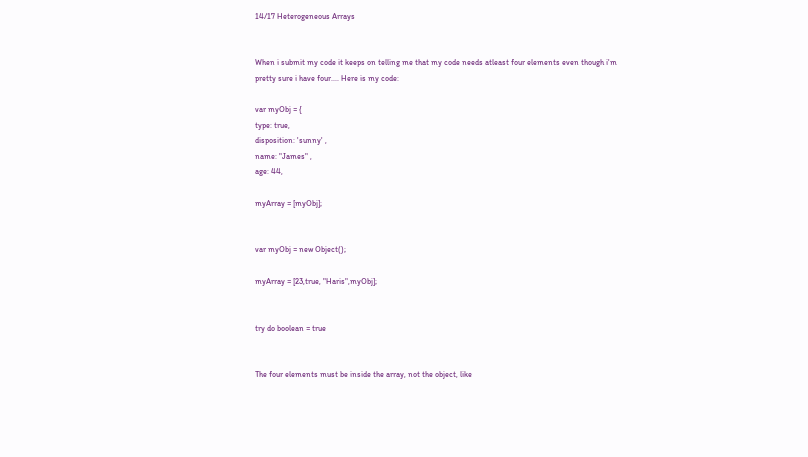14/17 Heterogeneous Arrays


When i submit my code it keeps on telling me that my code needs atleast four elements even though i'm pretty sure i have four.... Here is my code:

var myObj = {
type: true,
disposition: 'sunny' ,
name: "James" ,
age: 44,

myArray = [myObj];


var myObj = new Object();

myArray = [23,true, "Haris",myObj];


try do boolean = true


The four elements must be inside the array, not the object, like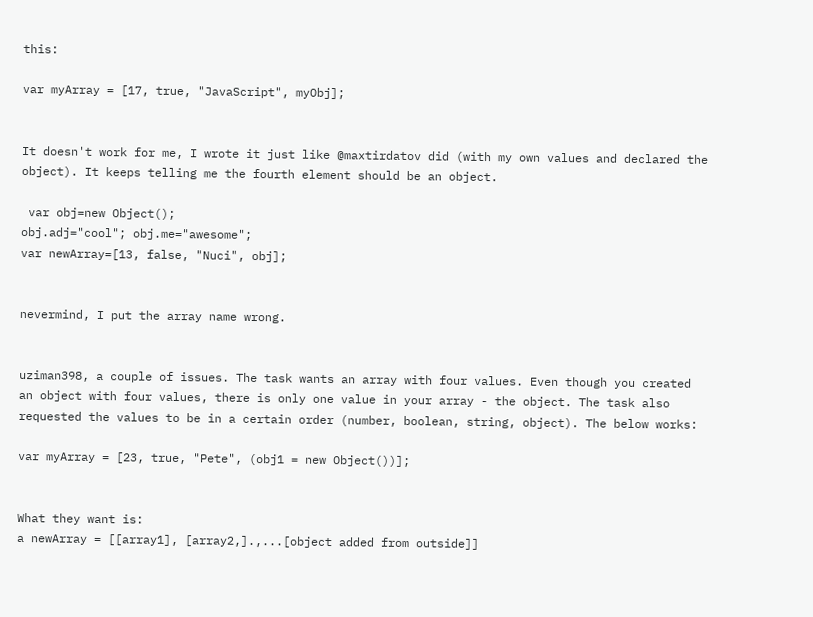this:

var myArray = [17, true, "JavaScript", myObj];


It doesn't work for me, I wrote it just like @maxtirdatov did (with my own values and declared the object). It keeps telling me the fourth element should be an object.

 var obj=new Object();
obj.adj="cool"; obj.me="awesome";
var newArray=[13, false, "Nuci", obj];


nevermind, I put the array name wrong.


uziman398, a couple of issues. The task wants an array with four values. Even though you created an object with four values, there is only one value in your array - the object. The task also requested the values to be in a certain order (number, boolean, string, object). The below works:

var myArray = [23, true, "Pete", (obj1 = new Object())];


What they want is:
a newArray = [[array1], [array2,].,...[object added from outside]]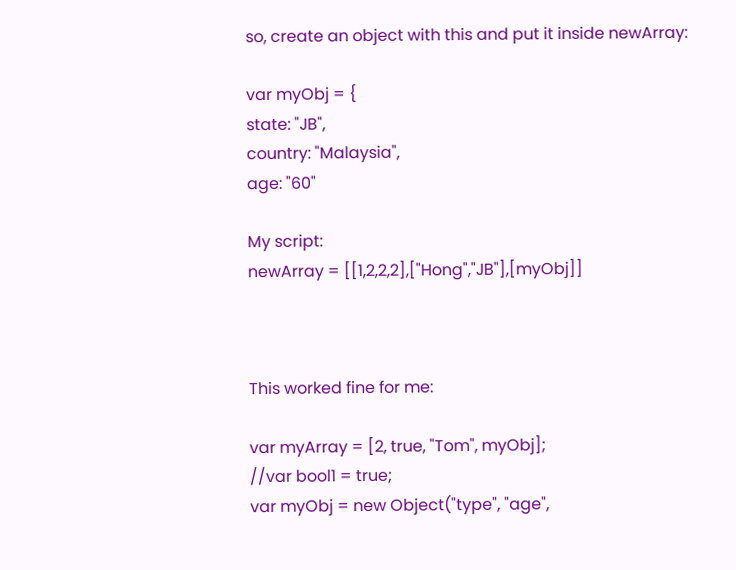so, create an object with this and put it inside newArray:

var myObj = {
state: "JB",
country: "Malaysia",
age: "60"

My script:
newArray = [[1,2,2,2],["Hong","JB"],[myObj]]



This worked fine for me:

var myArray = [2, true, "Tom", myObj];
//var bool1 = true;
var myObj = new Object("type", "age",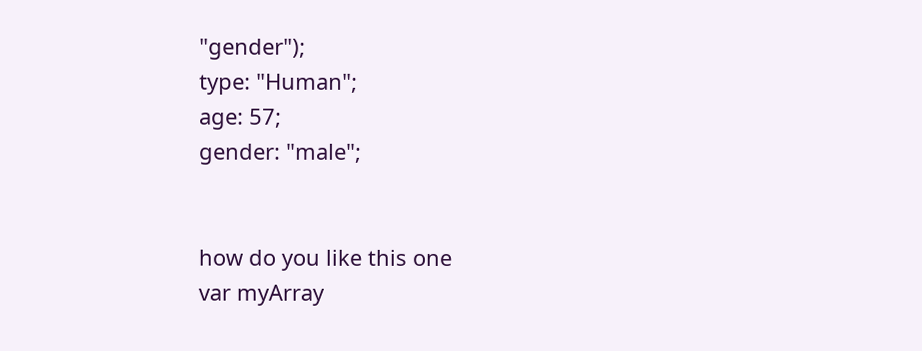"gender");
type: "Human";
age: 57;
gender: "male";


how do you like this one
var myArray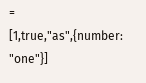= [1,true,"as",{number: "one"}]